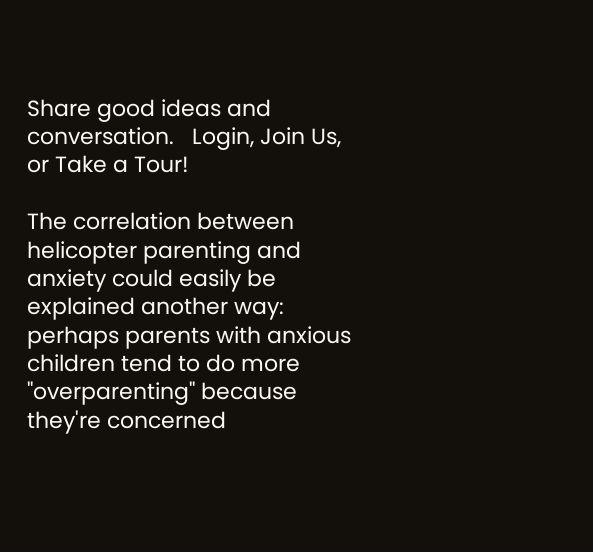Share good ideas and conversation.   Login, Join Us, or Take a Tour!

The correlation between helicopter parenting and anxiety could easily be explained another way: perhaps parents with anxious children tend to do more "overparenting" because they're concerned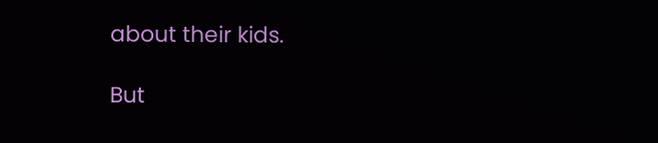about their kids.

But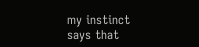my instinct says that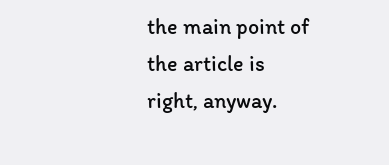the main point of the article is right, anyway.